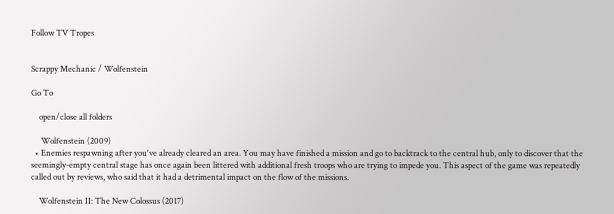Follow TV Tropes


Scrappy Mechanic / Wolfenstein

Go To

    open/close all folders

     Wolfenstein (2009)
  • Enemies respawning after you've already cleared an area. You may have finished a mission and go to backtrack to the central hub, only to discover that the seemingly-empty central stage has once again been littered with additional fresh troops who are trying to impede you. This aspect of the game was repeatedly called out by reviews, who said that it had a detrimental impact on the flow of the missions.

    Wolfenstein II: The New Colossus (2017)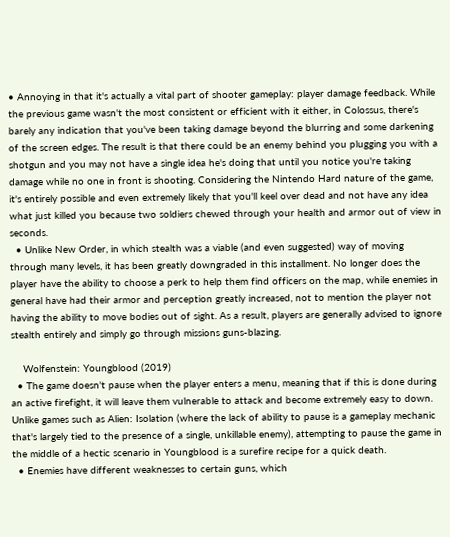• Annoying in that it's actually a vital part of shooter gameplay: player damage feedback. While the previous game wasn't the most consistent or efficient with it either, in Colossus, there's barely any indication that you've been taking damage beyond the blurring and some darkening of the screen edges. The result is that there could be an enemy behind you plugging you with a shotgun and you may not have a single idea he's doing that until you notice you're taking damage while no one in front is shooting. Considering the Nintendo Hard nature of the game, it's entirely possible and even extremely likely that you'll keel over dead and not have any idea what just killed you because two soldiers chewed through your health and armor out of view in seconds.
  • Unlike New Order, in which stealth was a viable (and even suggested) way of moving through many levels, it has been greatly downgraded in this installment. No longer does the player have the ability to choose a perk to help them find officers on the map, while enemies in general have had their armor and perception greatly increased, not to mention the player not having the ability to move bodies out of sight. As a result, players are generally advised to ignore stealth entirely and simply go through missions guns-blazing.

    Wolfenstein: Youngblood (2019)
  • The game doesn't pause when the player enters a menu, meaning that if this is done during an active firefight, it will leave them vulnerable to attack and become extremely easy to down. Unlike games such as Alien: Isolation (where the lack of ability to pause is a gameplay mechanic that's largely tied to the presence of a single, unkillable enemy), attempting to pause the game in the middle of a hectic scenario in Youngblood is a surefire recipe for a quick death.
  • Enemies have different weaknesses to certain guns, which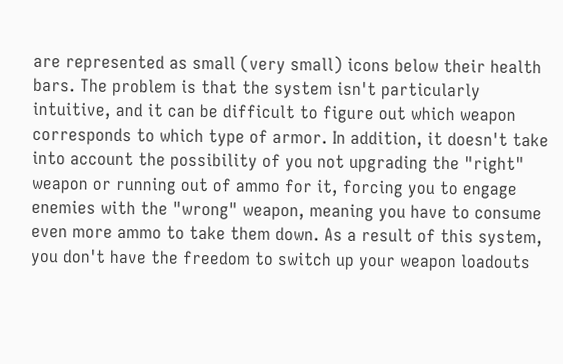are represented as small (very small) icons below their health bars. The problem is that the system isn't particularly intuitive, and it can be difficult to figure out which weapon corresponds to which type of armor. In addition, it doesn't take into account the possibility of you not upgrading the "right" weapon or running out of ammo for it, forcing you to engage enemies with the "wrong" weapon, meaning you have to consume even more ammo to take them down. As a result of this system, you don't have the freedom to switch up your weapon loadouts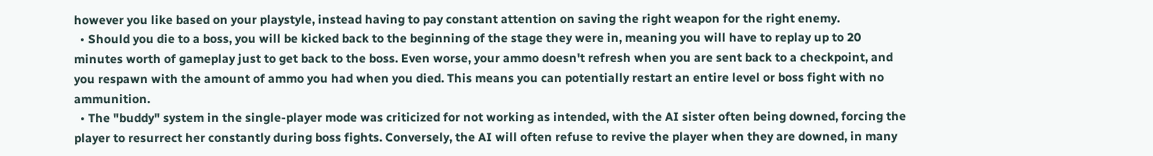however you like based on your playstyle, instead having to pay constant attention on saving the right weapon for the right enemy.
  • Should you die to a boss, you will be kicked back to the beginning of the stage they were in, meaning you will have to replay up to 20 minutes worth of gameplay just to get back to the boss. Even worse, your ammo doesn't refresh when you are sent back to a checkpoint, and you respawn with the amount of ammo you had when you died. This means you can potentially restart an entire level or boss fight with no ammunition.
  • The "buddy" system in the single-player mode was criticized for not working as intended, with the AI sister often being downed, forcing the player to resurrect her constantly during boss fights. Conversely, the AI will often refuse to revive the player when they are downed, in many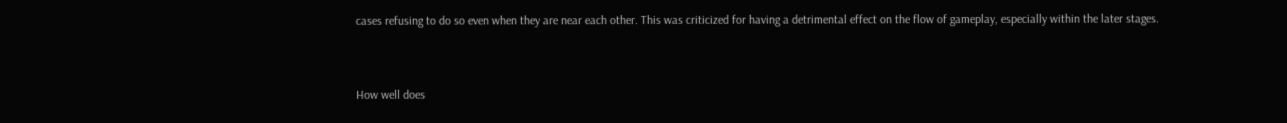cases refusing to do so even when they are near each other. This was criticized for having a detrimental effect on the flow of gameplay, especially within the later stages.


How well does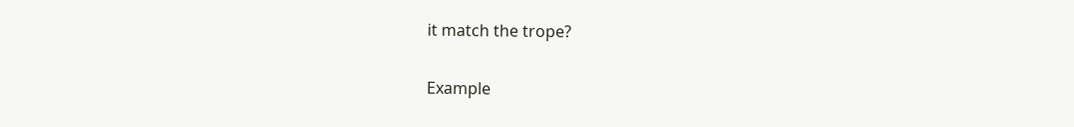it match the trope?

Example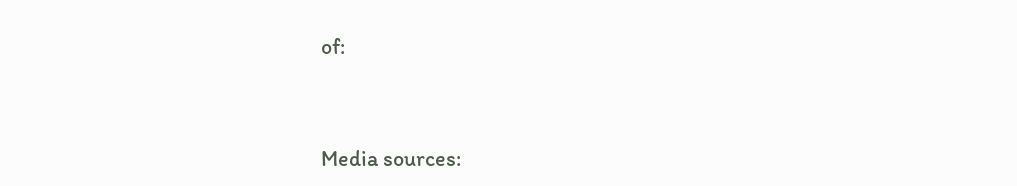of:


Media sources: